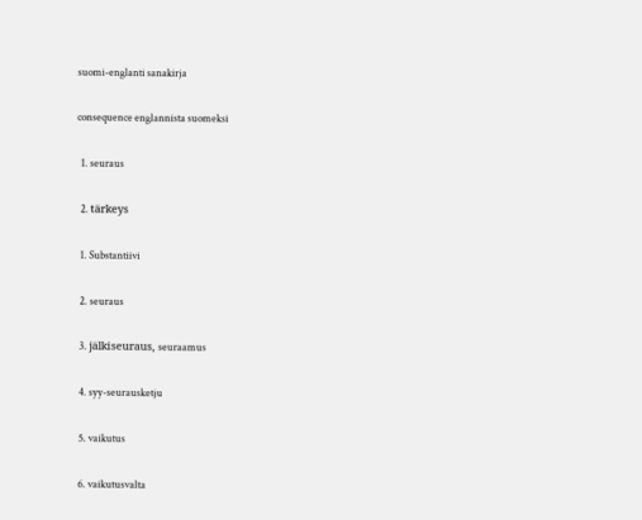suomi-englanti sanakirja

consequence englannista suomeksi

  1. seuraus

  2. tärkeys

  1. Substantiivi

  2. seuraus

  3. jälkiseuraus, seuraamus

  4. syy-seurausketju

  5. vaikutus

  6. vaikutusvalta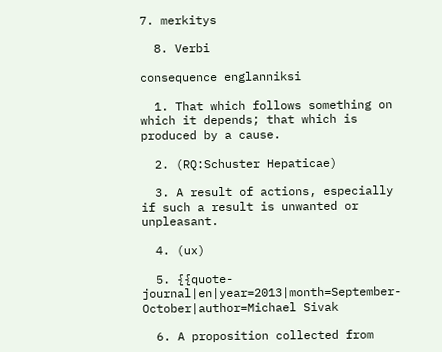7. merkitys

  8. Verbi

consequence englanniksi

  1. That which follows something on which it depends; that which is produced by a cause.

  2. (RQ:Schuster Hepaticae)

  3. A result of actions, especially if such a result is unwanted or unpleasant.

  4. (ux)

  5. {{quote-journal|en|year=2013|month=September-October|author=Michael Sivak

  6. A proposition collected from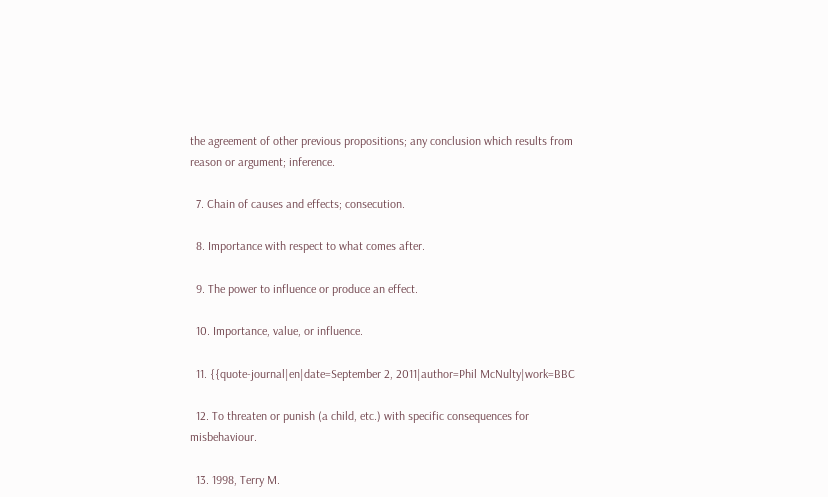the agreement of other previous propositions; any conclusion which results from reason or argument; inference.

  7. Chain of causes and effects; consecution.

  8. Importance with respect to what comes after.

  9. The power to influence or produce an effect.

  10. Importance, value, or influence.

  11. {{quote-journal|en|date=September 2, 2011|author=Phil McNulty|work=BBC

  12. To threaten or punish (a child, etc.) with specific consequences for misbehaviour.

  13. 1998, Terry M.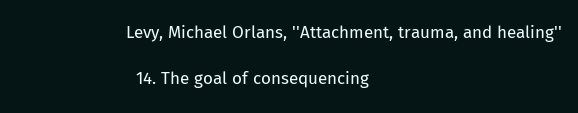Levy, Michael Orlans, ''Attachment, trauma, and healing''

  14. The goal of consequencing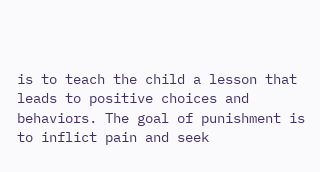is to teach the child a lesson that leads to positive choices and behaviors. The goal of punishment is to inflict pain and seek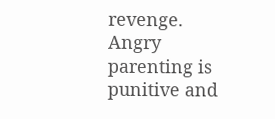revenge. Angry parenting is punitive and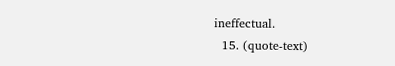ineffectual.
  15. (quote-text)